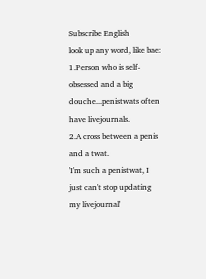Subscribe English
look up any word, like bae:
1.Person who is self-obsessed and a big douche...penistwats often have livejournals.
2.A cross between a penis and a twat.
'I'm such a penistwat, I just can't stop updating my livejournal'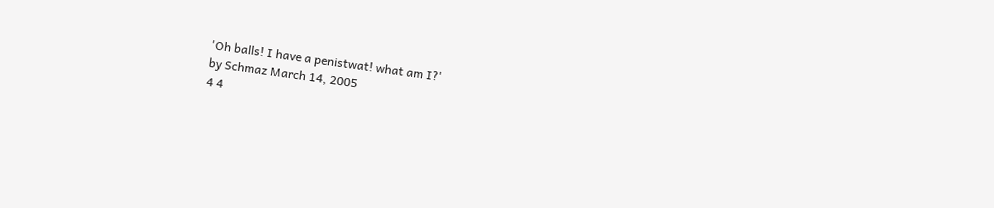'Oh balls! I have a penistwat! what am I?'
by Schmaz March 14, 2005
4 4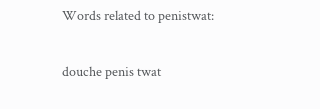Words related to penistwat:

douche penis twat